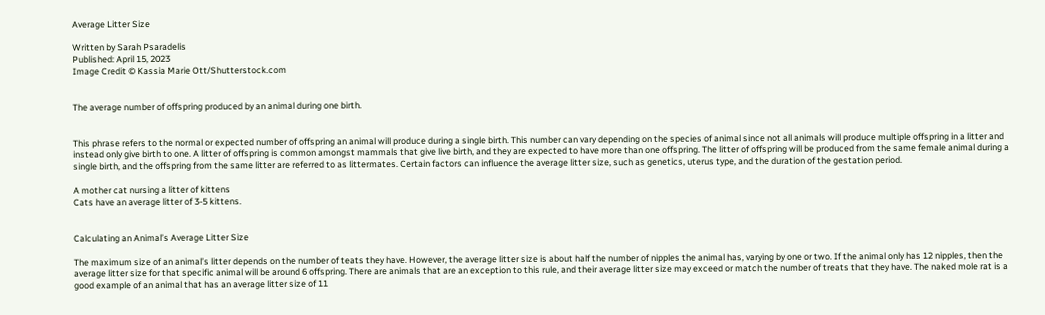Average Litter Size

Written by Sarah Psaradelis
Published: April 15, 2023
Image Credit © Kassia Marie Ott/Shutterstock.com


The average number of offspring produced by an animal during one birth.


This phrase refers to the normal or expected number of offspring an animal will produce during a single birth. This number can vary depending on the species of animal since not all animals will produce multiple offspring in a litter and instead only give birth to one. A litter of offspring is common amongst mammals that give live birth, and they are expected to have more than one offspring. The litter of offspring will be produced from the same female animal during a single birth, and the offspring from the same litter are referred to as littermates. Certain factors can influence the average litter size, such as genetics, uterus type, and the duration of the gestation period.

A mother cat nursing a litter of kittens
Cats have an average litter of 3-5 kittens.


Calculating an Animal’s Average Litter Size

The maximum size of an animal’s litter depends on the number of teats they have. However, the average litter size is about half the number of nipples the animal has, varying by one or two. If the animal only has 12 nipples, then the average litter size for that specific animal will be around 6 offspring. There are animals that are an exception to this rule, and their average litter size may exceed or match the number of treats that they have. The naked mole rat is a good example of an animal that has an average litter size of 11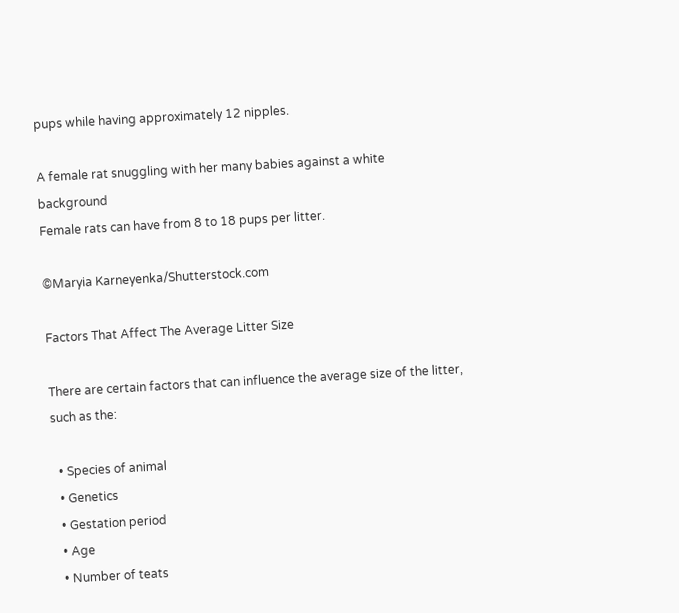pups while having approximately 12 nipples.

A female rat snuggling with her many babies against a white background
Female rats can have from 8 to 18 pups per litter.

©Maryia Karneyenka/Shutterstock.com

Factors That Affect The Average Litter Size

There are certain factors that can influence the average size of the litter, such as the:

  • Species of animal
  • Genetics
  • Gestation period
  • Age
  • Number of teats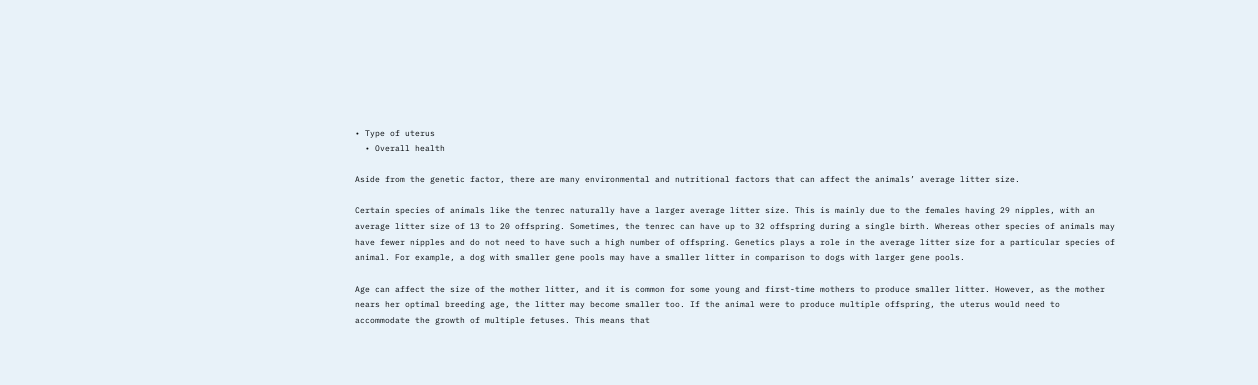• Type of uterus
  • Overall health

Aside from the genetic factor, there are many environmental and nutritional factors that can affect the animals’ average litter size.

Certain species of animals like the tenrec naturally have a larger average litter size. This is mainly due to the females having 29 nipples, with an average litter size of 13 to 20 offspring. Sometimes, the tenrec can have up to 32 offspring during a single birth. Whereas other species of animals may have fewer nipples and do not need to have such a high number of offspring. Genetics plays a role in the average litter size for a particular species of animal. For example, a dog with smaller gene pools may have a smaller litter in comparison to dogs with larger gene pools.

Age can affect the size of the mother litter, and it is common for some young and first-time mothers to produce smaller litter. However, as the mother nears her optimal breeding age, the litter may become smaller too. If the animal were to produce multiple offspring, the uterus would need to accommodate the growth of multiple fetuses. This means that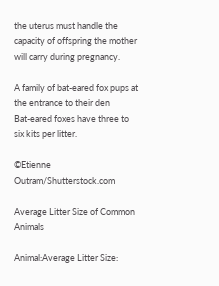the uterus must handle the capacity of offspring the mother will carry during pregnancy.

A family of bat-eared fox pups at the entrance to their den
Bat-eared foxes have three to six kits per litter.

©Etienne Outram/Shutterstock.com

Average Litter Size of Common Animals

Animal:Average Litter Size: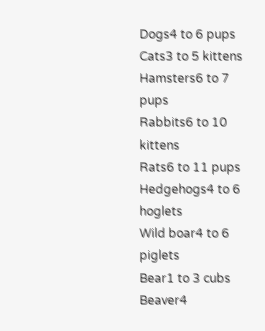Dogs4 to 6 pups
Cats3 to 5 kittens
Hamsters6 to 7 pups
Rabbits6 to 10 kittens
Rats6 to 11 pups
Hedgehogs4 to 6 hoglets
Wild boar4 to 6 piglets
Bear1 to 3 cubs
Beaver4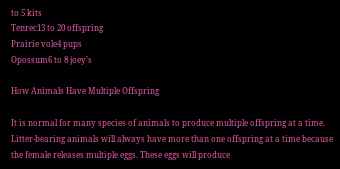to 5 kits
Tenrec13 to 20 offspring
Prairie vole4 pups
Opossum6 to 8 joey’s

How Animals Have Multiple Offspring

It is normal for many species of animals to produce multiple offspring at a time.  Litter-bearing animals will always have more than one offspring at a time because the female releases multiple eggs. These eggs will produce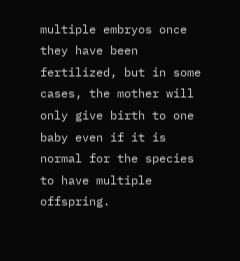multiple embryos once they have been fertilized, but in some cases, the mother will only give birth to one baby even if it is normal for the species to have multiple offspring.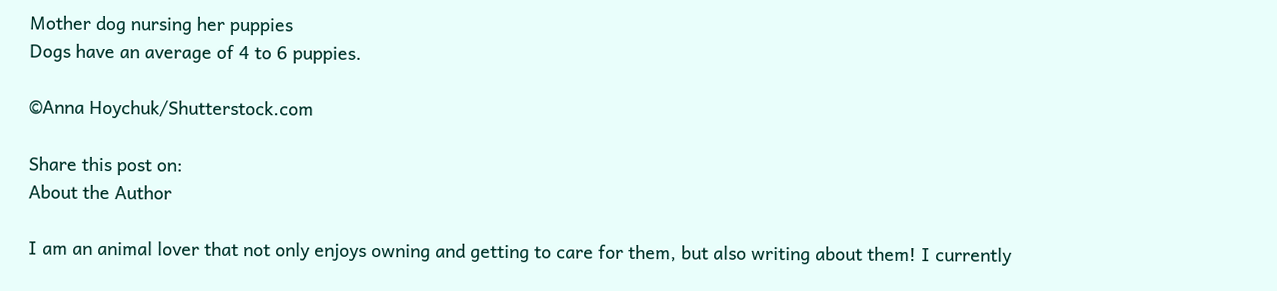Mother dog nursing her puppies
Dogs have an average of 4 to 6 puppies.

©Anna Hoychuk/Shutterstock.com

Share this post on:
About the Author

I am an animal lover that not only enjoys owning and getting to care for them, but also writing about them! I currently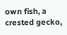own fish, a crested gecko,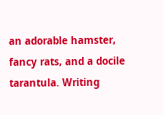an adorable hamster, fancy rats, and a docile tarantula. Writing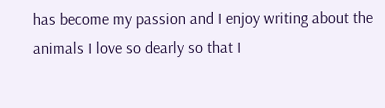has become my passion and I enjoy writing about the animals I love so dearly so that I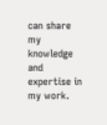can share my knowledge and expertise in my work.